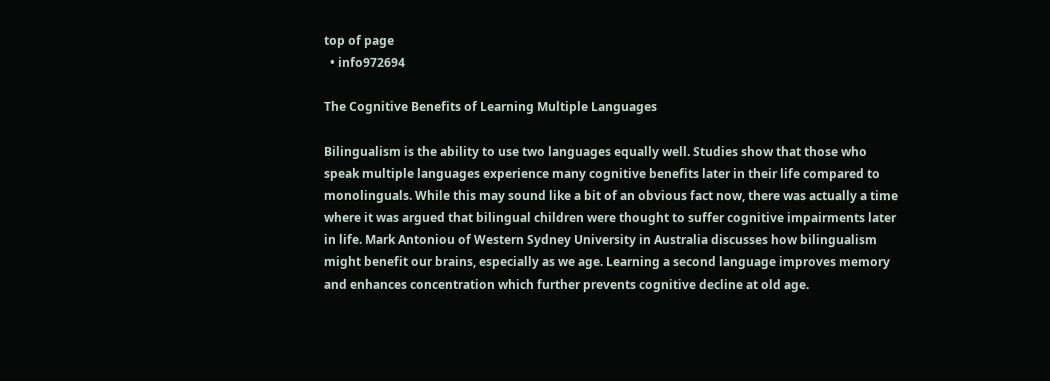top of page
  • info972694

The Cognitive Benefits of Learning Multiple Languages

Bilingualism is the ability to use two languages equally well. Studies show that those who speak multiple languages experience many cognitive benefits later in their life compared to monolinguals. While this may sound like a bit of an obvious fact now, there was actually a time where it was argued that bilingual children were thought to suffer cognitive impairments later in life. Mark Antoniou of Western Sydney University in Australia discusses how bilingualism might benefit our brains, especially as we age. Learning a second language improves memory and enhances concentration which further prevents cognitive decline at old age.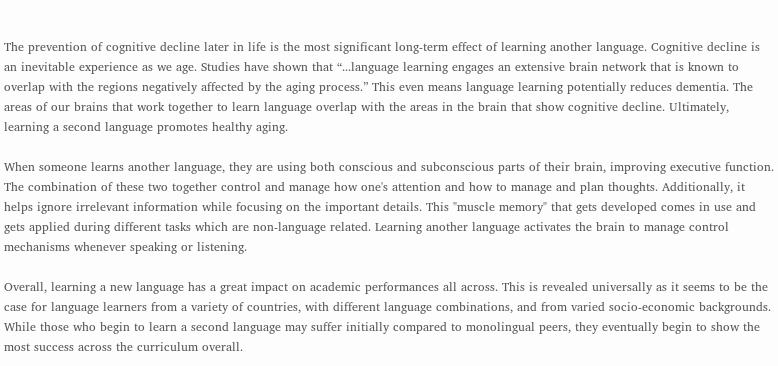The prevention of cognitive decline later in life is the most significant long-term effect of learning another language. Cognitive decline is an inevitable experience as we age. Studies have shown that “...language learning engages an extensive brain network that is known to overlap with the regions negatively affected by the aging process.” This even means language learning potentially reduces dementia. The areas of our brains that work together to learn language overlap with the areas in the brain that show cognitive decline. Ultimately, learning a second language promotes healthy aging.

When someone learns another language, they are using both conscious and subconscious parts of their brain, improving executive function. The combination of these two together control and manage how one's attention and how to manage and plan thoughts. Additionally, it helps ignore irrelevant information while focusing on the important details. This "muscle memory" that gets developed comes in use and gets applied during different tasks which are non-language related. Learning another language activates the brain to manage control mechanisms whenever speaking or listening.

Overall, learning a new language has a great impact on academic performances all across. This is revealed universally as it seems to be the case for language learners from a variety of countries, with different language combinations, and from varied socio-economic backgrounds. While those who begin to learn a second language may suffer initially compared to monolingual peers, they eventually begin to show the most success across the curriculum overall.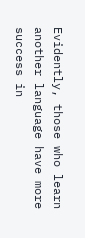Evidently, those who learn another language have more success in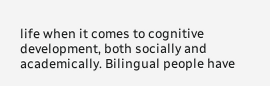life when it comes to cognitive development, both socially and academically. Bilingual people have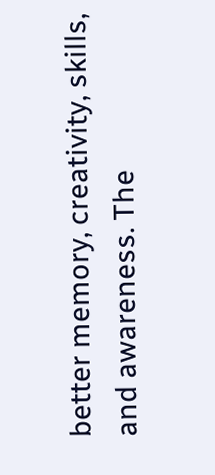better memory, creativity, skills, and awareness. The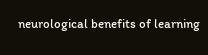neurological benefits of learning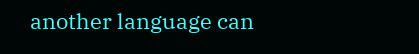another language can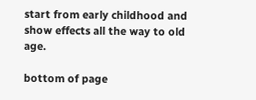start from early childhood and show effects all the way to old age.

bottom of page